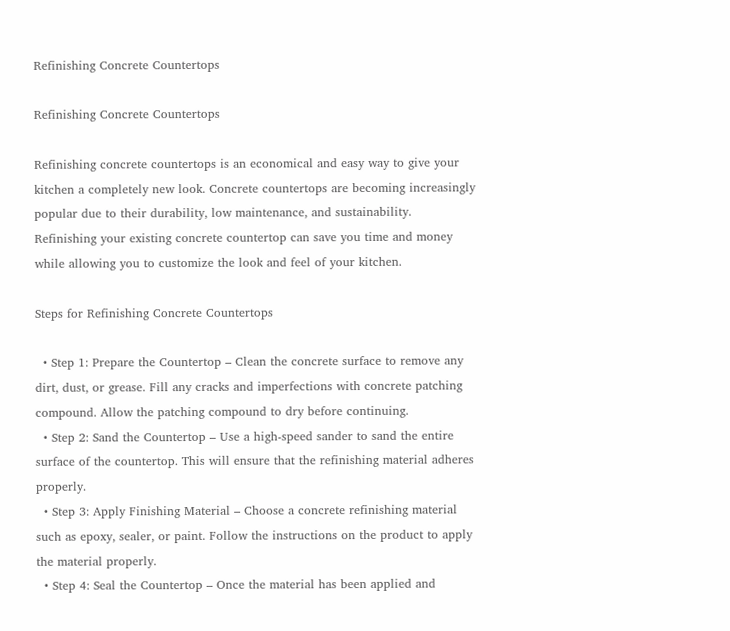Refinishing Concrete Countertops

Refinishing Concrete Countertops

Refinishing concrete countertops is an economical and easy way to give your kitchen a completely new look. Concrete countertops are becoming increasingly popular due to their durability, low maintenance, and sustainability. Refinishing your existing concrete countertop can save you time and money while allowing you to customize the look and feel of your kitchen.

Steps for Refinishing Concrete Countertops

  • Step 1: Prepare the Countertop – Clean the concrete surface to remove any dirt, dust, or grease. Fill any cracks and imperfections with concrete patching compound. Allow the patching compound to dry before continuing.
  • Step 2: Sand the Countertop – Use a high-speed sander to sand the entire surface of the countertop. This will ensure that the refinishing material adheres properly.
  • Step 3: Apply Finishing Material – Choose a concrete refinishing material such as epoxy, sealer, or paint. Follow the instructions on the product to apply the material properly.
  • Step 4: Seal the Countertop – Once the material has been applied and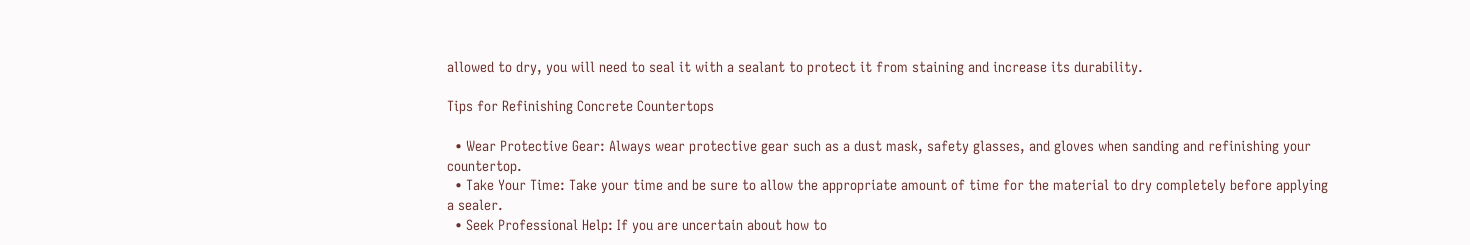allowed to dry, you will need to seal it with a sealant to protect it from staining and increase its durability.

Tips for Refinishing Concrete Countertops

  • Wear Protective Gear: Always wear protective gear such as a dust mask, safety glasses, and gloves when sanding and refinishing your countertop.
  • Take Your Time: Take your time and be sure to allow the appropriate amount of time for the material to dry completely before applying a sealer.
  • Seek Professional Help: If you are uncertain about how to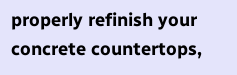properly refinish your concrete countertops,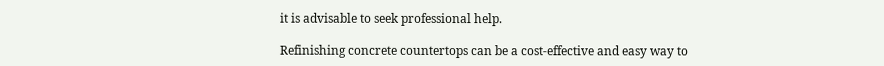it is advisable to seek professional help.

Refinishing concrete countertops can be a cost-effective and easy way to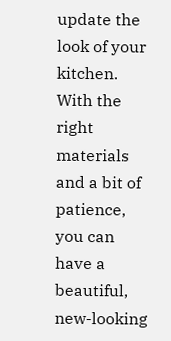update the look of your kitchen. With the right materials and a bit of patience, you can have a beautiful, new-looking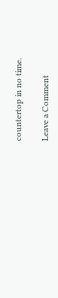countertop in no time.

Leave a Comment